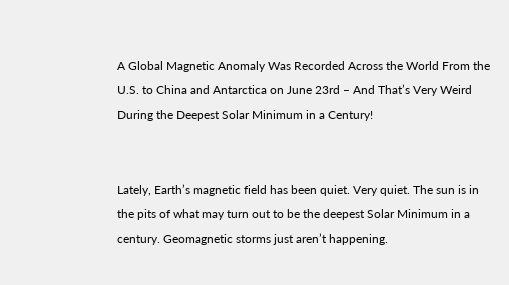A Global Magnetic Anomaly Was Recorded Across the World From the U.S. to China and Antarctica on June 23rd – And That’s Very Weird During the Deepest Solar Minimum in a Century!


Lately, Earth’s magnetic field has been quiet. Very quiet. The sun is in the pits of what may turn out to be the deepest Solar Minimum in a century. Geomagnetic storms just aren’t happening.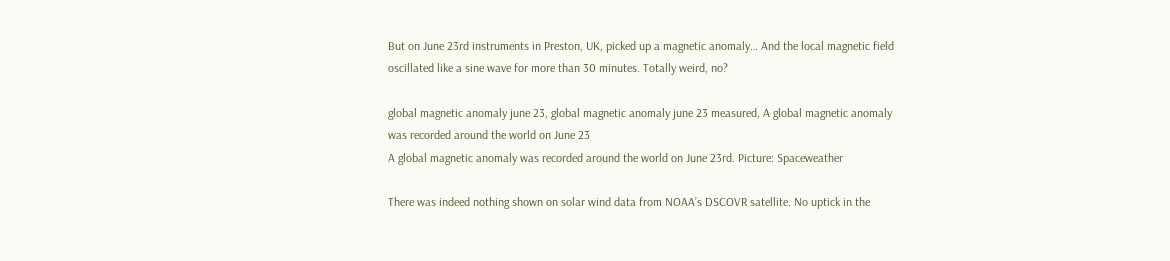But on June 23rd instruments in Preston, UK, picked up a magnetic anomaly… And the local magnetic field oscillated like a sine wave for more than 30 minutes. Totally weird, no?

global magnetic anomaly june 23, global magnetic anomaly june 23 measured, A global magnetic anomaly was recorded around the world on June 23
A global magnetic anomaly was recorded around the world on June 23rd. Picture: Spaceweather

There was indeed nothing shown on solar wind data from NOAA’s DSCOVR satellite. No uptick in the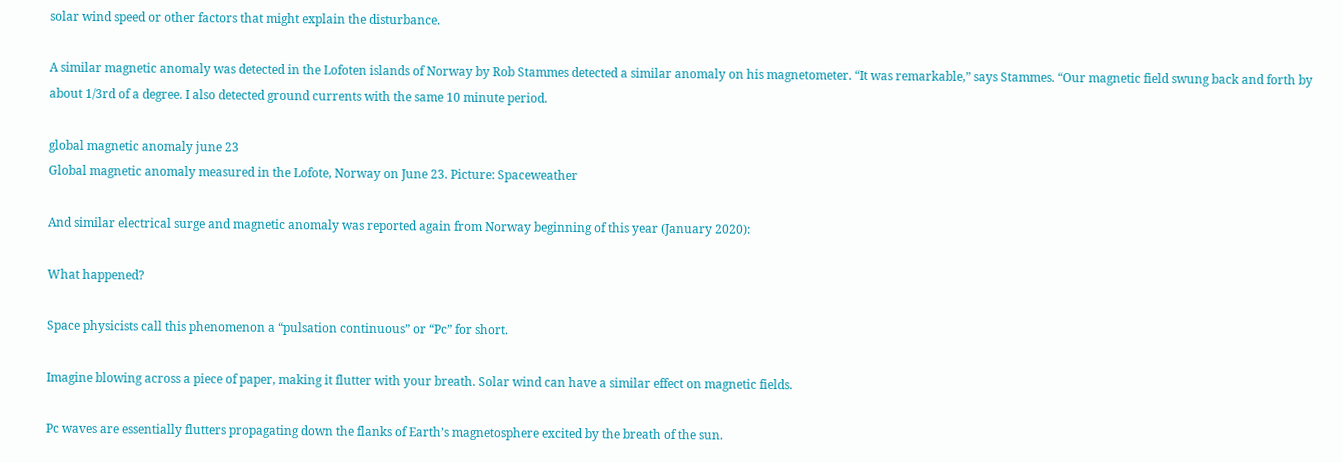solar wind speed or other factors that might explain the disturbance.

A similar magnetic anomaly was detected in the Lofoten islands of Norway by Rob Stammes detected a similar anomaly on his magnetometer. “It was remarkable,” says Stammes. “Our magnetic field swung back and forth by about 1/3rd of a degree. I also detected ground currents with the same 10 minute period.

global magnetic anomaly june 23
Global magnetic anomaly measured in the Lofote, Norway on June 23. Picture: Spaceweather

And similar electrical surge and magnetic anomaly was reported again from Norway beginning of this year (January 2020):

What happened?

Space physicists call this phenomenon a “pulsation continuous” or “Pc” for short.

Imagine blowing across a piece of paper, making it flutter with your breath. Solar wind can have a similar effect on magnetic fields.

Pc waves are essentially flutters propagating down the flanks of Earth’s magnetosphere excited by the breath of the sun.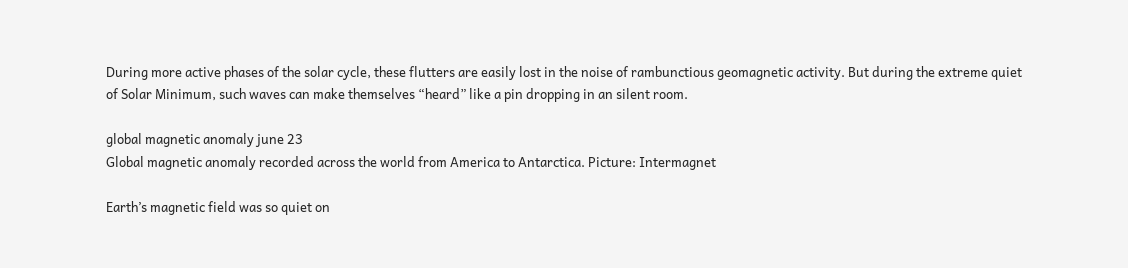During more active phases of the solar cycle, these flutters are easily lost in the noise of rambunctious geomagnetic activity. But during the extreme quiet of Solar Minimum, such waves can make themselves “heard” like a pin dropping in an silent room.

global magnetic anomaly june 23
Global magnetic anomaly recorded across the world from America to Antarctica. Picture: Intermagnet

Earth’s magnetic field was so quiet on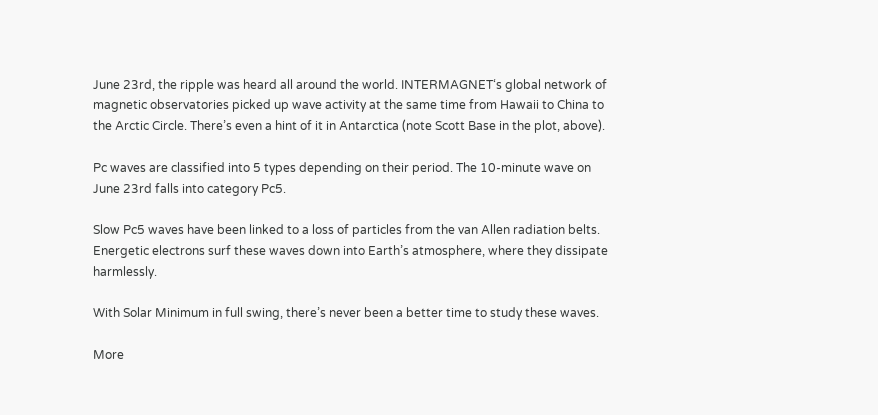June 23rd, the ripple was heard all around the world. INTERMAGNET‘s global network of magnetic observatories picked up wave activity at the same time from Hawaii to China to the Arctic Circle. There’s even a hint of it in Antarctica (note Scott Base in the plot, above).

Pc waves are classified into 5 types depending on their period. The 10-minute wave on June 23rd falls into category Pc5.

Slow Pc5 waves have been linked to a loss of particles from the van Allen radiation belts. Energetic electrons surf these waves down into Earth’s atmosphere, where they dissipate harmlessly.

With Solar Minimum in full swing, there’s never been a better time to study these waves.

More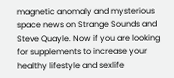magnetic anomaly and mysterious space news on Strange Sounds and Steve Quayle. Now if you are looking for supplements to increase your healthy lifestyle and sexlife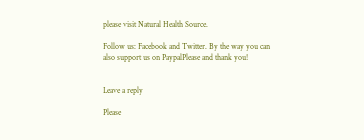please visit Natural Health Source.

Follow us: Facebook and Twitter. By the way you can also support us on PaypalPlease and thank you!


Leave a reply

Please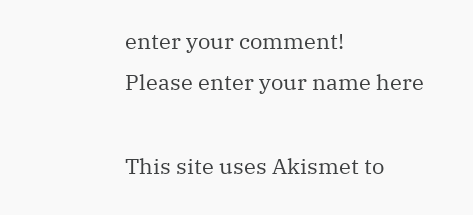enter your comment!
Please enter your name here

This site uses Akismet to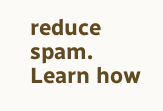reduce spam. Learn how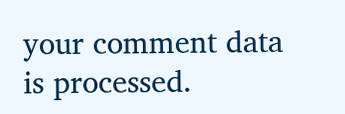your comment data is processed.